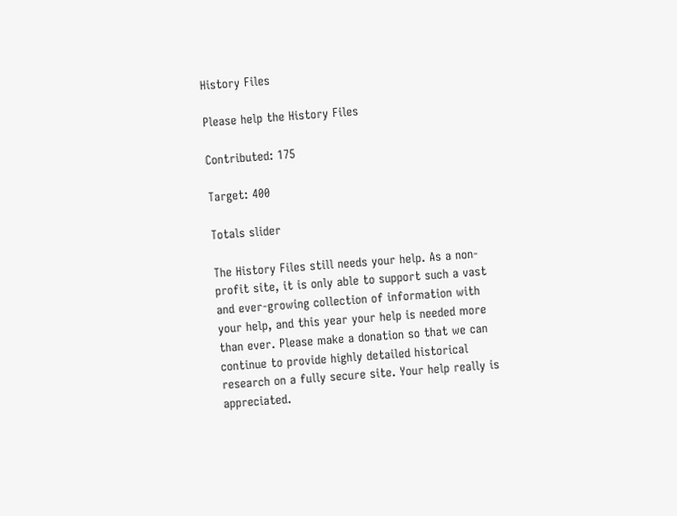History Files

Please help the History Files

Contributed: 175

Target: 400

Totals slider

The History Files still needs your help. As a non-profit site, it is only able to support such a vast and ever-growing collection of information with your help, and this year your help is needed more than ever. Please make a donation so that we can continue to provide highly detailed historical research on a fully secure site. Your help really is appreciated.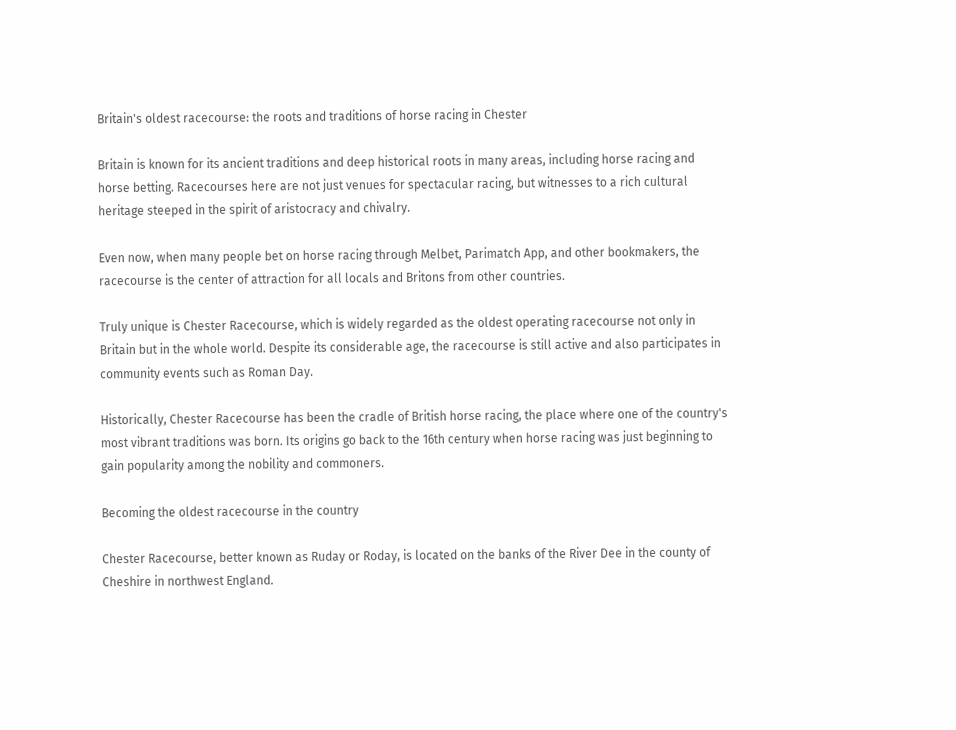Britain's oldest racecourse: the roots and traditions of horse racing in Chester

Britain is known for its ancient traditions and deep historical roots in many areas, including horse racing and horse betting. Racecourses here are not just venues for spectacular racing, but witnesses to a rich cultural heritage steeped in the spirit of aristocracy and chivalry.

Even now, when many people bet on horse racing through Melbet, Parimatch App, and other bookmakers, the racecourse is the center of attraction for all locals and Britons from other countries.

Truly unique is Chester Racecourse, which is widely regarded as the oldest operating racecourse not only in Britain but in the whole world. Despite its considerable age, the racecourse is still active and also participates in community events such as Roman Day.

Historically, Chester Racecourse has been the cradle of British horse racing, the place where one of the country's most vibrant traditions was born. Its origins go back to the 16th century when horse racing was just beginning to gain popularity among the nobility and commoners.

Becoming the oldest racecourse in the country

Chester Racecourse, better known as Ruday or Roday, is located on the banks of the River Dee in the county of Cheshire in northwest England.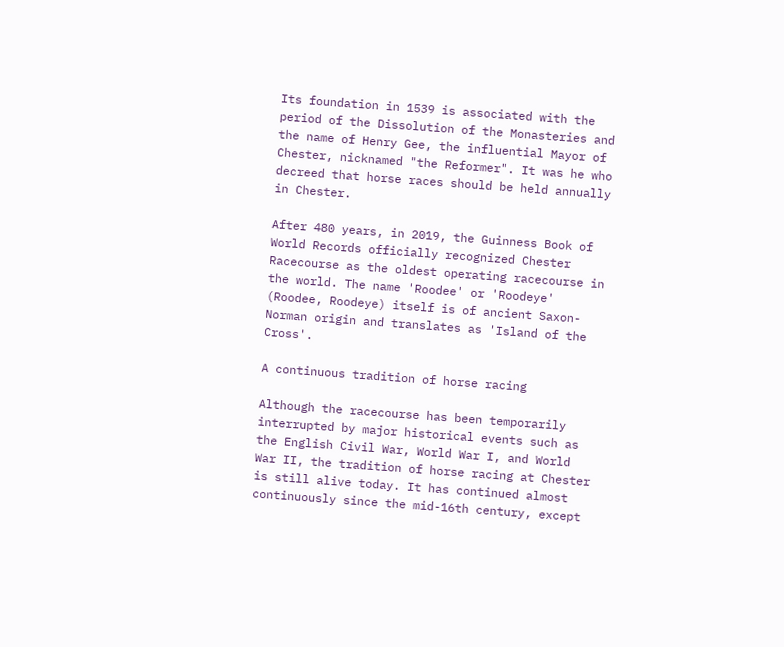Its foundation in 1539 is associated with the period of the Dissolution of the Monasteries and the name of Henry Gee, the influential Mayor of Chester, nicknamed "the Reformer". It was he who decreed that horse races should be held annually in Chester.

After 480 years, in 2019, the Guinness Book of World Records officially recognized Chester Racecourse as the oldest operating racecourse in the world. The name 'Roodee' or 'Roodeye' (Roodee, Roodeye) itself is of ancient Saxon-Norman origin and translates as 'Island of the Cross'.

A continuous tradition of horse racing

Although the racecourse has been temporarily interrupted by major historical events such as the English Civil War, World War I, and World War II, the tradition of horse racing at Chester is still alive today. It has continued almost continuously since the mid-16th century, except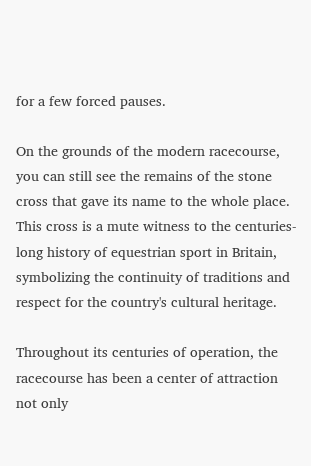for a few forced pauses.

On the grounds of the modern racecourse, you can still see the remains of the stone cross that gave its name to the whole place. This cross is a mute witness to the centuries-long history of equestrian sport in Britain, symbolizing the continuity of traditions and respect for the country's cultural heritage.

Throughout its centuries of operation, the racecourse has been a center of attraction not only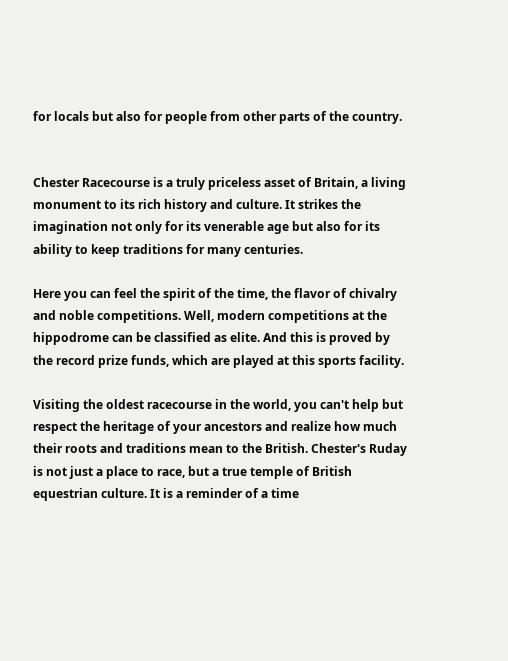for locals but also for people from other parts of the country.


Chester Racecourse is a truly priceless asset of Britain, a living monument to its rich history and culture. It strikes the imagination not only for its venerable age but also for its ability to keep traditions for many centuries.

Here you can feel the spirit of the time, the flavor of chivalry and noble competitions. Well, modern competitions at the hippodrome can be classified as elite. And this is proved by the record prize funds, which are played at this sports facility.

Visiting the oldest racecourse in the world, you can't help but respect the heritage of your ancestors and realize how much their roots and traditions mean to the British. Chester's Ruday is not just a place to race, but a true temple of British equestrian culture. It is a reminder of a time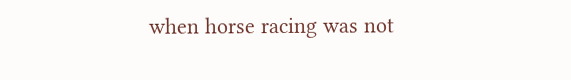when horse racing was not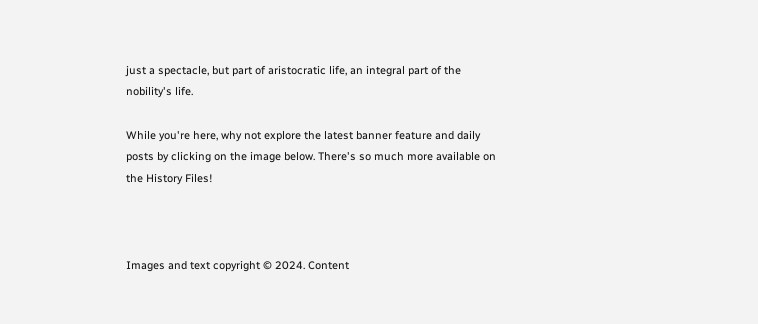just a spectacle, but part of aristocratic life, an integral part of the nobility's life.

While you're here, why not explore the latest banner feature and daily posts by clicking on the image below. There's so much more available on the History Files!



Images and text copyright © 2024. Content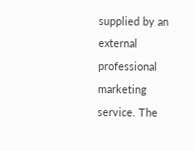supplied by an external professional marketing service. The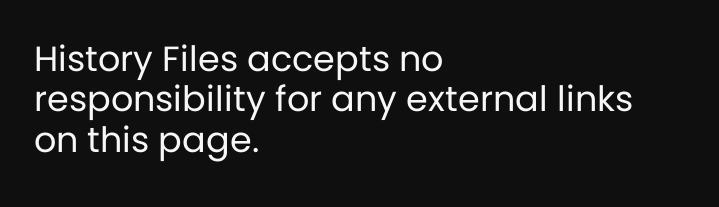History Files accepts no responsibility for any external links on this page.